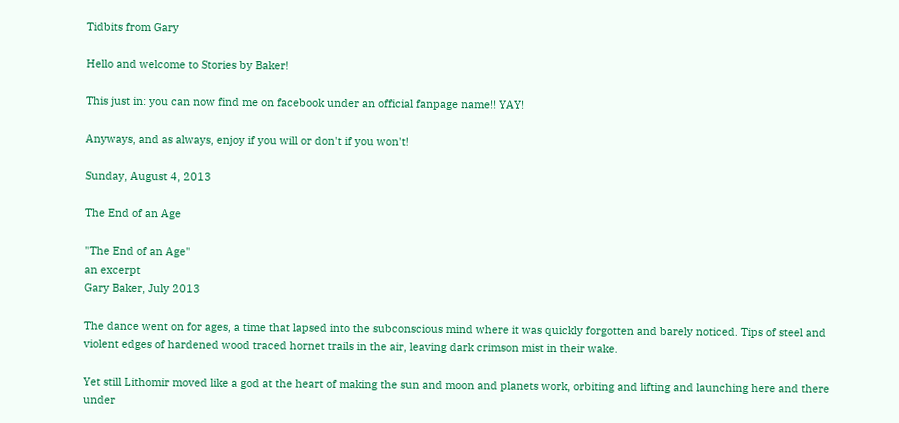Tidbits from Gary

Hello and welcome to Stories by Baker!

This just in: you can now find me on facebook under an official fanpage name!! YAY!

Anyways, and as always, enjoy if you will or don't if you won't!

Sunday, August 4, 2013

The End of an Age

"The End of an Age"
an excerpt
Gary Baker, July 2013

The dance went on for ages, a time that lapsed into the subconscious mind where it was quickly forgotten and barely noticed. Tips of steel and violent edges of hardened wood traced hornet trails in the air, leaving dark crimson mist in their wake.

Yet still Lithomir moved like a god at the heart of making the sun and moon and planets work, orbiting and lifting and launching here and there under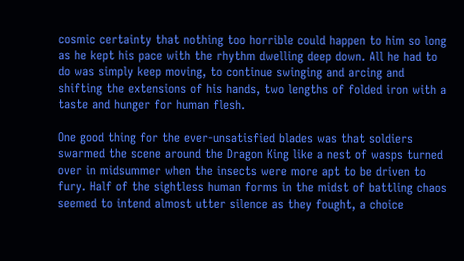cosmic certainty that nothing too horrible could happen to him so long as he kept his pace with the rhythm dwelling deep down. All he had to do was simply keep moving, to continue swinging and arcing and shifting the extensions of his hands, two lengths of folded iron with a taste and hunger for human flesh.

One good thing for the ever-unsatisfied blades was that soldiers swarmed the scene around the Dragon King like a nest of wasps turned over in midsummer when the insects were more apt to be driven to fury. Half of the sightless human forms in the midst of battling chaos seemed to intend almost utter silence as they fought, a choice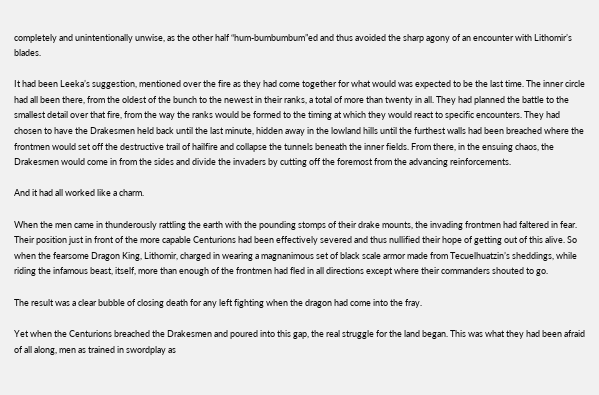completely and unintentionally unwise, as the other half “hum-bumbumbum”ed and thus avoided the sharp agony of an encounter with Lithomir’s blades.

It had been Leeka’s suggestion, mentioned over the fire as they had come together for what would was expected to be the last time. The inner circle had all been there, from the oldest of the bunch to the newest in their ranks, a total of more than twenty in all. They had planned the battle to the smallest detail over that fire, from the way the ranks would be formed to the timing at which they would react to specific encounters. They had chosen to have the Drakesmen held back until the last minute, hidden away in the lowland hills until the furthest walls had been breached where the frontmen would set off the destructive trail of hailfire and collapse the tunnels beneath the inner fields. From there, in the ensuing chaos, the Drakesmen would come in from the sides and divide the invaders by cutting off the foremost from the advancing reinforcements.

And it had all worked like a charm.

When the men came in thunderously rattling the earth with the pounding stomps of their drake mounts, the invading frontmen had faltered in fear. Their position just in front of the more capable Centurions had been effectively severed and thus nullified their hope of getting out of this alive. So when the fearsome Dragon King, Lithomir, charged in wearing a magnanimous set of black scale armor made from Tecuelhuatzin’s sheddings, while riding the infamous beast, itself, more than enough of the frontmen had fled in all directions except where their commanders shouted to go.

The result was a clear bubble of closing death for any left fighting when the dragon had come into the fray.

Yet when the Centurions breached the Drakesmen and poured into this gap, the real struggle for the land began. This was what they had been afraid of all along, men as trained in swordplay as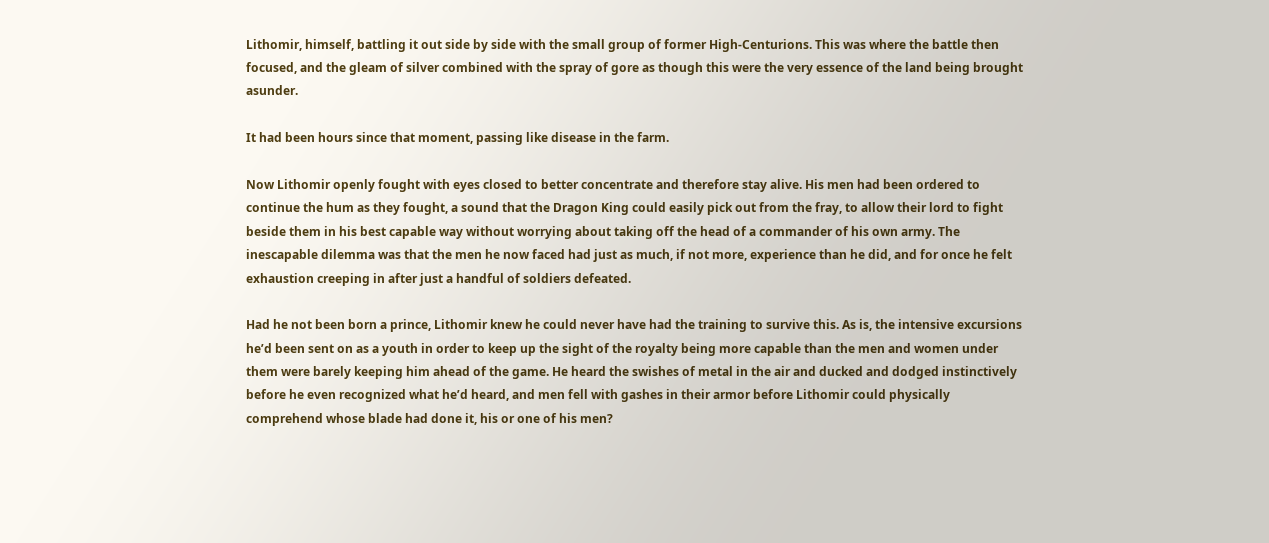Lithomir, himself, battling it out side by side with the small group of former High-Centurions. This was where the battle then focused, and the gleam of silver combined with the spray of gore as though this were the very essence of the land being brought asunder.

It had been hours since that moment, passing like disease in the farm.

Now Lithomir openly fought with eyes closed to better concentrate and therefore stay alive. His men had been ordered to continue the hum as they fought, a sound that the Dragon King could easily pick out from the fray, to allow their lord to fight beside them in his best capable way without worrying about taking off the head of a commander of his own army. The inescapable dilemma was that the men he now faced had just as much, if not more, experience than he did, and for once he felt exhaustion creeping in after just a handful of soldiers defeated.

Had he not been born a prince, Lithomir knew he could never have had the training to survive this. As is, the intensive excursions he’d been sent on as a youth in order to keep up the sight of the royalty being more capable than the men and women under them were barely keeping him ahead of the game. He heard the swishes of metal in the air and ducked and dodged instinctively before he even recognized what he’d heard, and men fell with gashes in their armor before Lithomir could physically comprehend whose blade had done it, his or one of his men?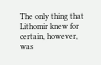The only thing that Lithomir knew for certain, however, was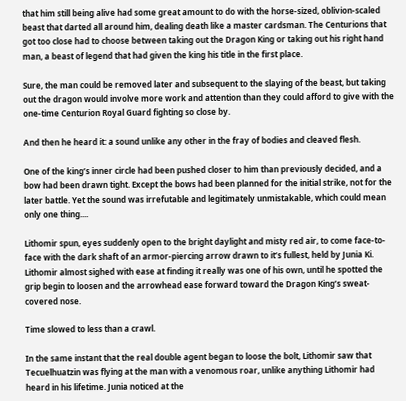that him still being alive had some great amount to do with the horse-sized, oblivion-scaled beast that darted all around him, dealing death like a master cardsman. The Centurions that got too close had to choose between taking out the Dragon King or taking out his right hand man, a beast of legend that had given the king his title in the first place.

Sure, the man could be removed later and subsequent to the slaying of the beast, but taking out the dragon would involve more work and attention than they could afford to give with the one-time Centurion Royal Guard fighting so close by.

And then he heard it: a sound unlike any other in the fray of bodies and cleaved flesh.

One of the king’s inner circle had been pushed closer to him than previously decided, and a bow had been drawn tight. Except the bows had been planned for the initial strike, not for the later battle. Yet the sound was irrefutable and legitimately unmistakable, which could mean only one thing....

Lithomir spun, eyes suddenly open to the bright daylight and misty red air, to come face-to-face with the dark shaft of an armor-piercing arrow drawn to it’s fullest, held by Junia Ki. Lithomir almost sighed with ease at finding it really was one of his own, until he spotted the grip begin to loosen and the arrowhead ease forward toward the Dragon King’s sweat-covered nose.

Time slowed to less than a crawl.

In the same instant that the real double agent began to loose the bolt, Lithomir saw that Tecuelhuatzin was flying at the man with a venomous roar, unlike anything Lithomir had heard in his lifetime. Junia noticed at the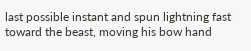last possible instant and spun lightning fast toward the beast, moving his bow hand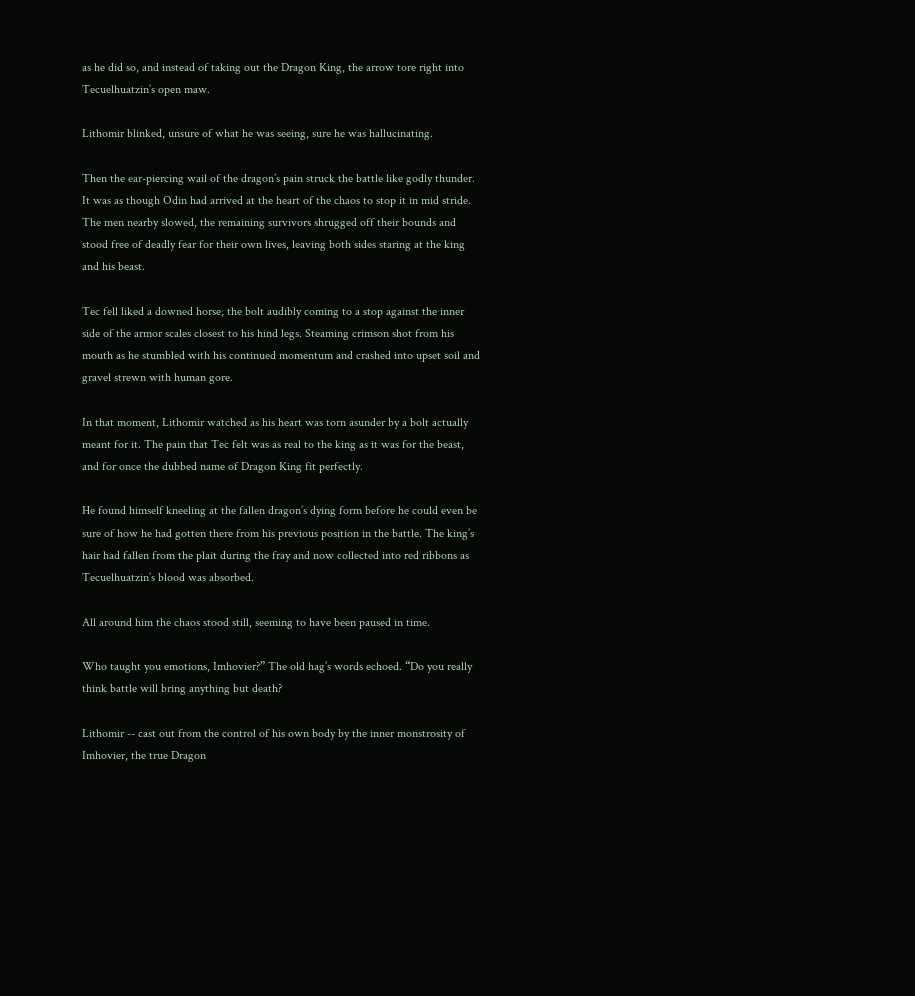as he did so, and instead of taking out the Dragon King, the arrow tore right into Tecuelhuatzin’s open maw.

Lithomir blinked, unsure of what he was seeing, sure he was hallucinating.

Then the ear-piercing wail of the dragon’s pain struck the battle like godly thunder. It was as though Odin had arrived at the heart of the chaos to stop it in mid stride. The men nearby slowed, the remaining survivors shrugged off their bounds and stood free of deadly fear for their own lives, leaving both sides staring at the king and his beast.

Tec fell liked a downed horse, the bolt audibly coming to a stop against the inner side of the armor scales closest to his hind legs. Steaming crimson shot from his mouth as he stumbled with his continued momentum and crashed into upset soil and gravel strewn with human gore.

In that moment, Lithomir watched as his heart was torn asunder by a bolt actually meant for it. The pain that Tec felt was as real to the king as it was for the beast, and for once the dubbed name of Dragon King fit perfectly.

He found himself kneeling at the fallen dragon’s dying form before he could even be sure of how he had gotten there from his previous position in the battle. The king’s hair had fallen from the plait during the fray and now collected into red ribbons as Tecuelhuatzin’s blood was absorbed.

All around him the chaos stood still, seeming to have been paused in time.

Who taught you emotions, Imhovier?” The old hag’s words echoed. “Do you really think battle will bring anything but death?

Lithomir -- cast out from the control of his own body by the inner monstrosity of Imhovier, the true Dragon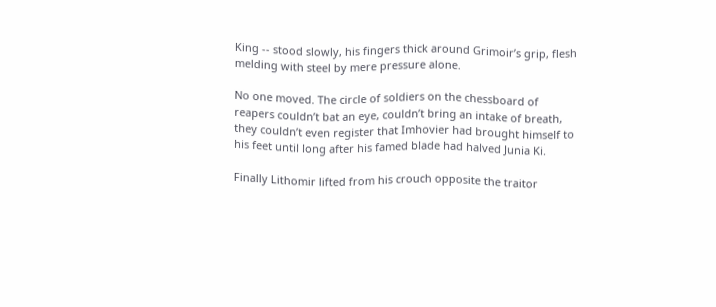King -- stood slowly, his fingers thick around Grimoir’s grip, flesh melding with steel by mere pressure alone.

No one moved. The circle of soldiers on the chessboard of reapers couldn’t bat an eye, couldn’t bring an intake of breath, they couldn’t even register that Imhovier had brought himself to his feet until long after his famed blade had halved Junia Ki.

Finally Lithomir lifted from his crouch opposite the traitor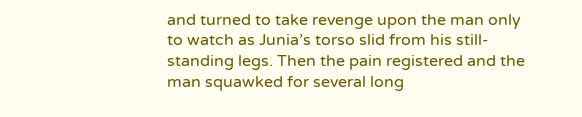and turned to take revenge upon the man only to watch as Junia’s torso slid from his still-standing legs. Then the pain registered and the man squawked for several long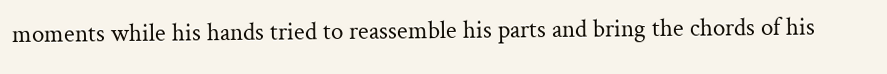moments while his hands tried to reassemble his parts and bring the chords of his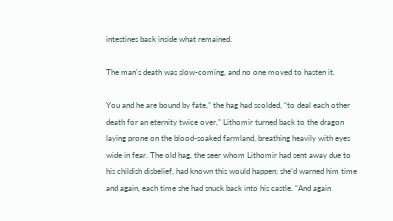intestines back inside what remained.

The man's death was slow-coming, and no one moved to hasten it.

You and he are bound by fate,” the hag had scolded, “to deal each other death for an eternity twice over,” Lithomir turned back to the dragon laying prone on the blood-soaked farmland, breathing heavily with eyes wide in fear. The old hag, the seer whom Lithomir had sent away due to his childish disbelief, had known this would happen; she’d warned him time and again, each time she had snuck back into his castle. “And again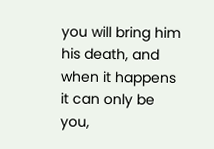you will bring him his death, and when it happens it can only be you,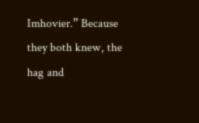Imhovier.” Because they both knew, the hag and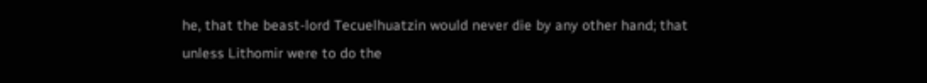he, that the beast-lord Tecuelhuatzin would never die by any other hand; that unless Lithomir were to do the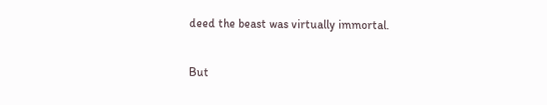deed the beast was virtually immortal.

But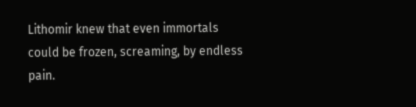Lithomir knew that even immortals could be frozen, screaming, by endless pain.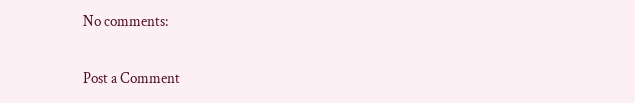No comments:

Post a Comment